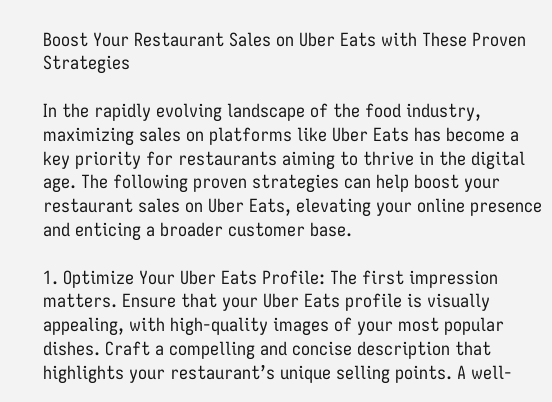Boost Your Restaurant Sales on Uber Eats with These Proven Strategies

In the rapidly evolving landscape of the food industry, maximizing sales on platforms like Uber Eats has become a key priority for restaurants aiming to thrive in the digital age. The following proven strategies can help boost your restaurant sales on Uber Eats, elevating your online presence and enticing a broader customer base.

1. Optimize Your Uber Eats Profile: The first impression matters. Ensure that your Uber Eats profile is visually appealing, with high-quality images of your most popular dishes. Craft a compelling and concise description that highlights your restaurant’s unique selling points. A well-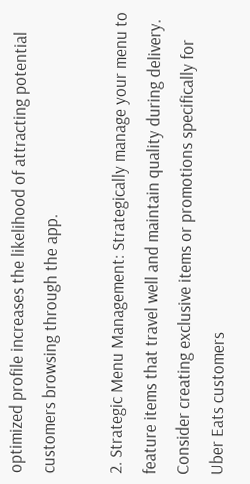optimized profile increases the likelihood of attracting potential customers browsing through the app.

2. Strategic Menu Management: Strategically manage your menu to feature items that travel well and maintain quality during delivery. Consider creating exclusive items or promotions specifically for Uber Eats customers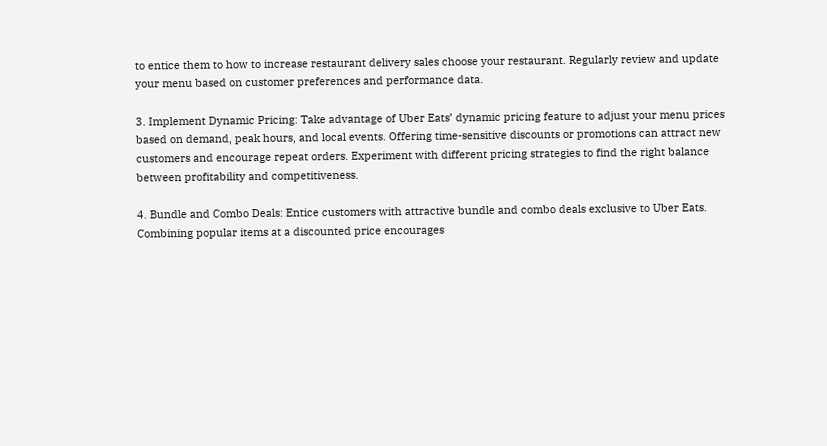to entice them to how to increase restaurant delivery sales choose your restaurant. Regularly review and update your menu based on customer preferences and performance data.

3. Implement Dynamic Pricing: Take advantage of Uber Eats’ dynamic pricing feature to adjust your menu prices based on demand, peak hours, and local events. Offering time-sensitive discounts or promotions can attract new customers and encourage repeat orders. Experiment with different pricing strategies to find the right balance between profitability and competitiveness.

4. Bundle and Combo Deals: Entice customers with attractive bundle and combo deals exclusive to Uber Eats. Combining popular items at a discounted price encourages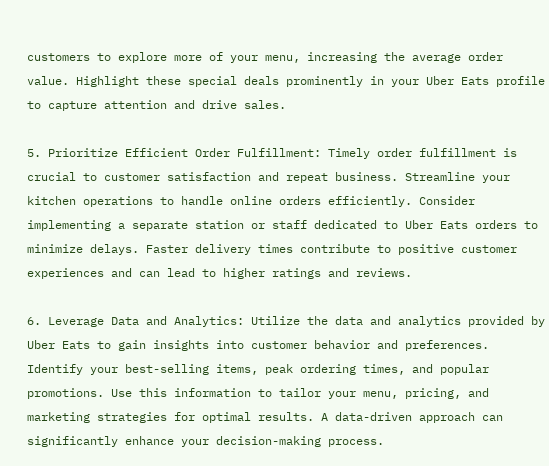customers to explore more of your menu, increasing the average order value. Highlight these special deals prominently in your Uber Eats profile to capture attention and drive sales.

5. Prioritize Efficient Order Fulfillment: Timely order fulfillment is crucial to customer satisfaction and repeat business. Streamline your kitchen operations to handle online orders efficiently. Consider implementing a separate station or staff dedicated to Uber Eats orders to minimize delays. Faster delivery times contribute to positive customer experiences and can lead to higher ratings and reviews.

6. Leverage Data and Analytics: Utilize the data and analytics provided by Uber Eats to gain insights into customer behavior and preferences. Identify your best-selling items, peak ordering times, and popular promotions. Use this information to tailor your menu, pricing, and marketing strategies for optimal results. A data-driven approach can significantly enhance your decision-making process.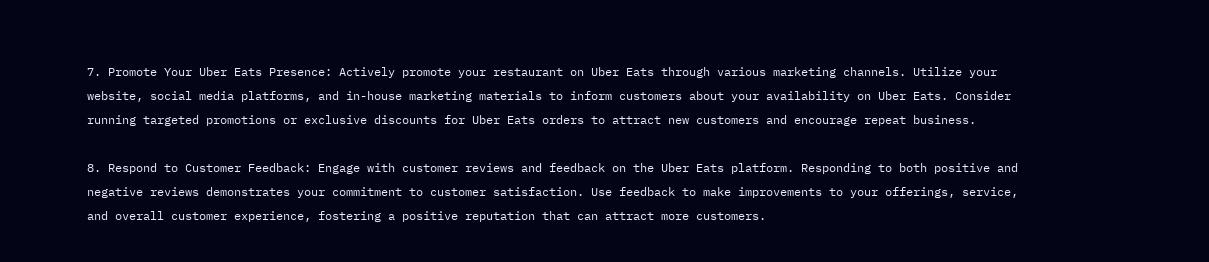7. Promote Your Uber Eats Presence: Actively promote your restaurant on Uber Eats through various marketing channels. Utilize your website, social media platforms, and in-house marketing materials to inform customers about your availability on Uber Eats. Consider running targeted promotions or exclusive discounts for Uber Eats orders to attract new customers and encourage repeat business.

8. Respond to Customer Feedback: Engage with customer reviews and feedback on the Uber Eats platform. Responding to both positive and negative reviews demonstrates your commitment to customer satisfaction. Use feedback to make improvements to your offerings, service, and overall customer experience, fostering a positive reputation that can attract more customers.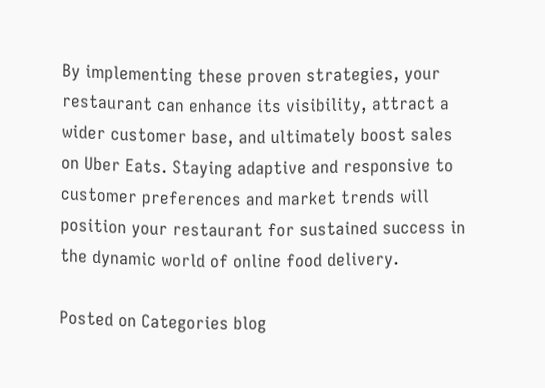By implementing these proven strategies, your restaurant can enhance its visibility, attract a wider customer base, and ultimately boost sales on Uber Eats. Staying adaptive and responsive to customer preferences and market trends will position your restaurant for sustained success in the dynamic world of online food delivery.

Posted on Categories blog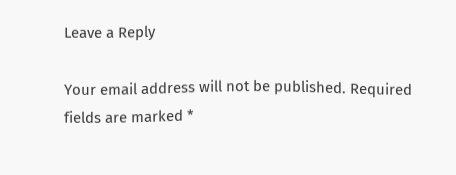Leave a Reply

Your email address will not be published. Required fields are marked *